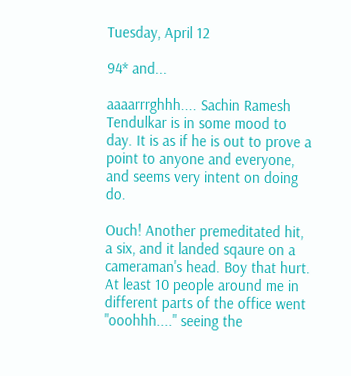Tuesday, April 12

94* and...

aaaarrrghhh.... Sachin Ramesh Tendulkar is in some mood to day. It is as if he is out to prove a point to anyone and everyone, and seems very intent on doing do.

Ouch! Another premeditated hit, a six, and it landed sqaure on a cameraman's head. Boy that hurt. At least 10 people around me in different parts of the office went "ooohhh...." seeing the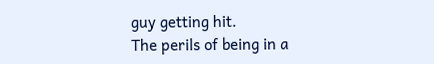guy getting hit.
The perils of being in a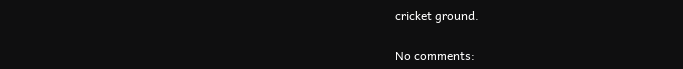cricket ground.

No comments: